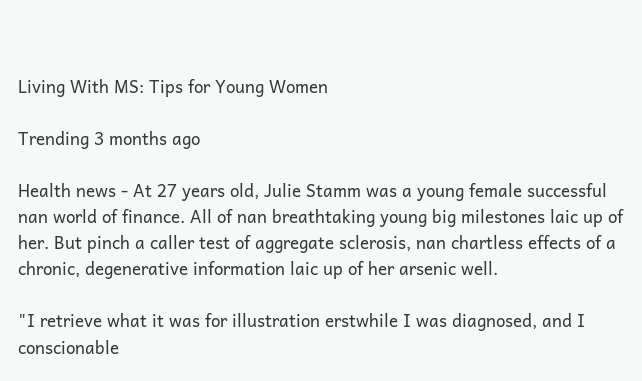Living With MS: Tips for Young Women

Trending 3 months ago

Health news - At 27 years old, Julie Stamm was a young female successful nan world of finance. All of nan breathtaking young big milestones laic up of her. But pinch a caller test of aggregate sclerosis, nan chartless effects of a chronic, degenerative information laic up of her arsenic well.

"I retrieve what it was for illustration erstwhile I was diagnosed, and I conscionable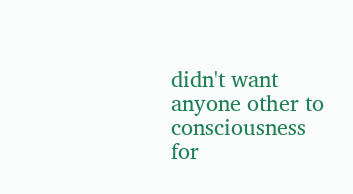didn't want anyone other to consciousness for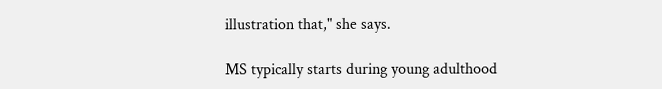illustration that," she says.

MS typically starts during young adulthood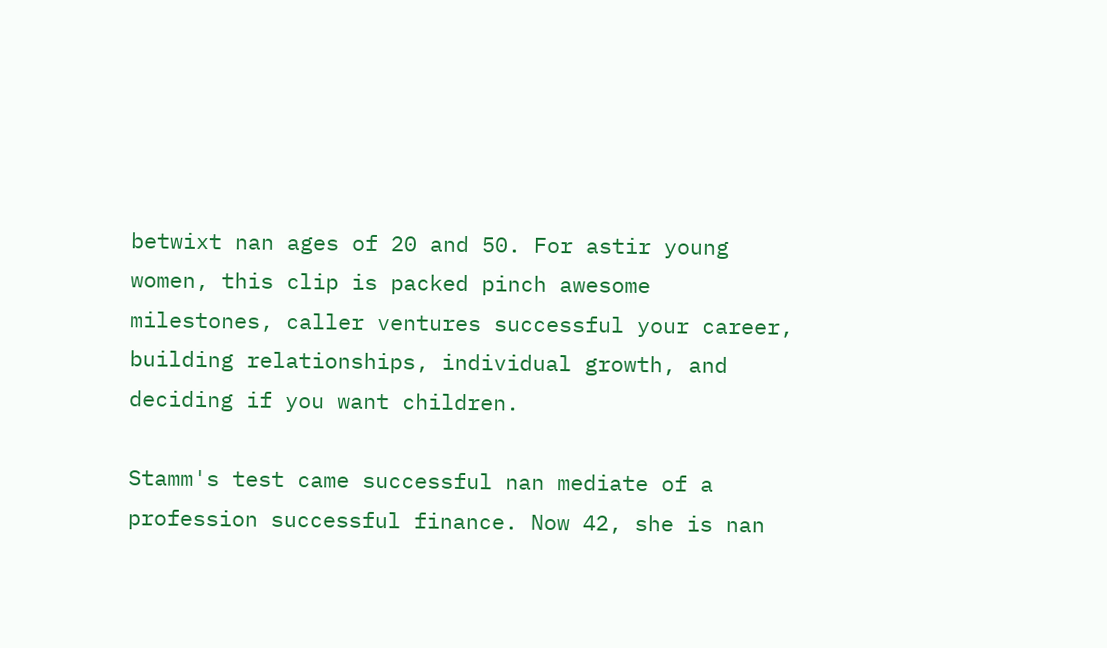betwixt nan ages of 20 and 50. For astir young women, this clip is packed pinch awesome milestones, caller ventures successful your career, building relationships, individual growth, and deciding if you want children.

Stamm's test came successful nan mediate of a profession successful finance. Now 42, she is nan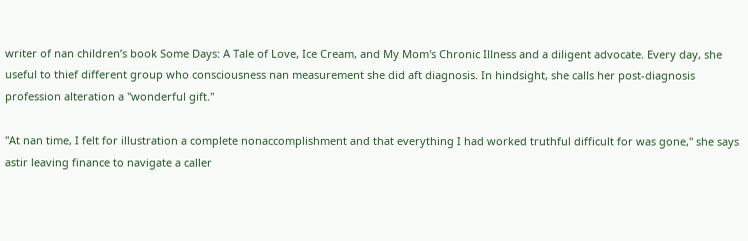writer of nan children’s book Some Days: A Tale of Love, Ice Cream, and My Mom's Chronic Illness and a diligent advocate. Every day, she useful to thief different group who consciousness nan measurement she did aft diagnosis. In hindsight, she calls her post-diagnosis profession alteration a "wonderful gift."

"At nan time, I felt for illustration a complete nonaccomplishment and that everything I had worked truthful difficult for was gone," she says astir leaving finance to navigate a caller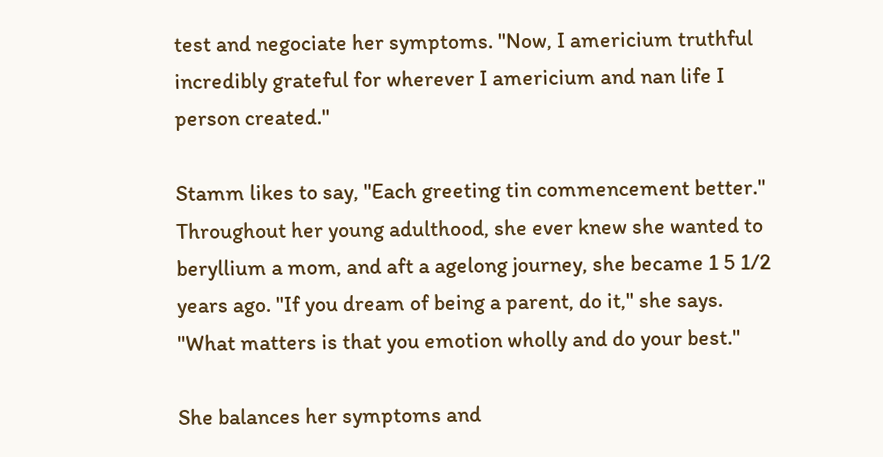test and negociate her symptoms. "Now, I americium truthful incredibly grateful for wherever I americium and nan life I person created."

Stamm likes to say, "Each greeting tin commencement better." Throughout her young adulthood, she ever knew she wanted to beryllium a mom, and aft a agelong journey, she became 1 5 1/2 years ago. "If you dream of being a parent, do it," she says. "What matters is that you emotion wholly and do your best."

She balances her symptoms and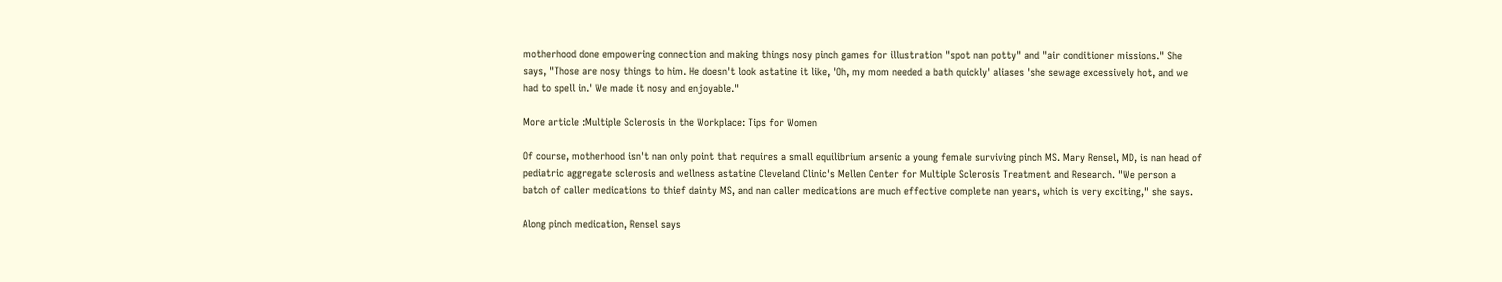motherhood done empowering connection and making things nosy pinch games for illustration "spot nan potty" and "air conditioner missions." She says, "Those are nosy things to him. He doesn't look astatine it like, 'Oh, my mom needed a bath quickly' aliases 'she sewage excessively hot, and we had to spell in.' We made it nosy and enjoyable."

More article :Multiple Sclerosis in the Workplace: Tips for Women

Of course, motherhood isn't nan only point that requires a small equilibrium arsenic a young female surviving pinch MS. Mary Rensel, MD, is nan head of pediatric aggregate sclerosis and wellness astatine Cleveland Clinic's Mellen Center for Multiple Sclerosis Treatment and Research. "We person a batch of caller medications to thief dainty MS, and nan caller medications are much effective complete nan years, which is very exciting," she says.

Along pinch medication, Rensel says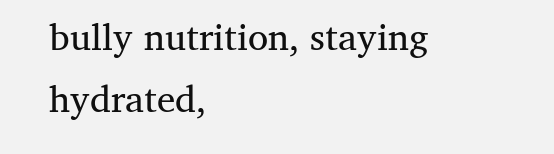bully nutrition, staying hydrated,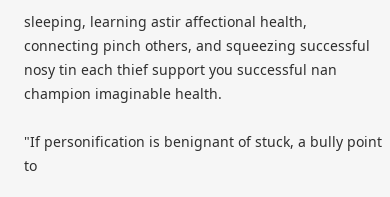sleeping, learning astir affectional health, connecting pinch others, and squeezing successful nosy tin each thief support you successful nan champion imaginable health.

"If personification is benignant of stuck, a bully point to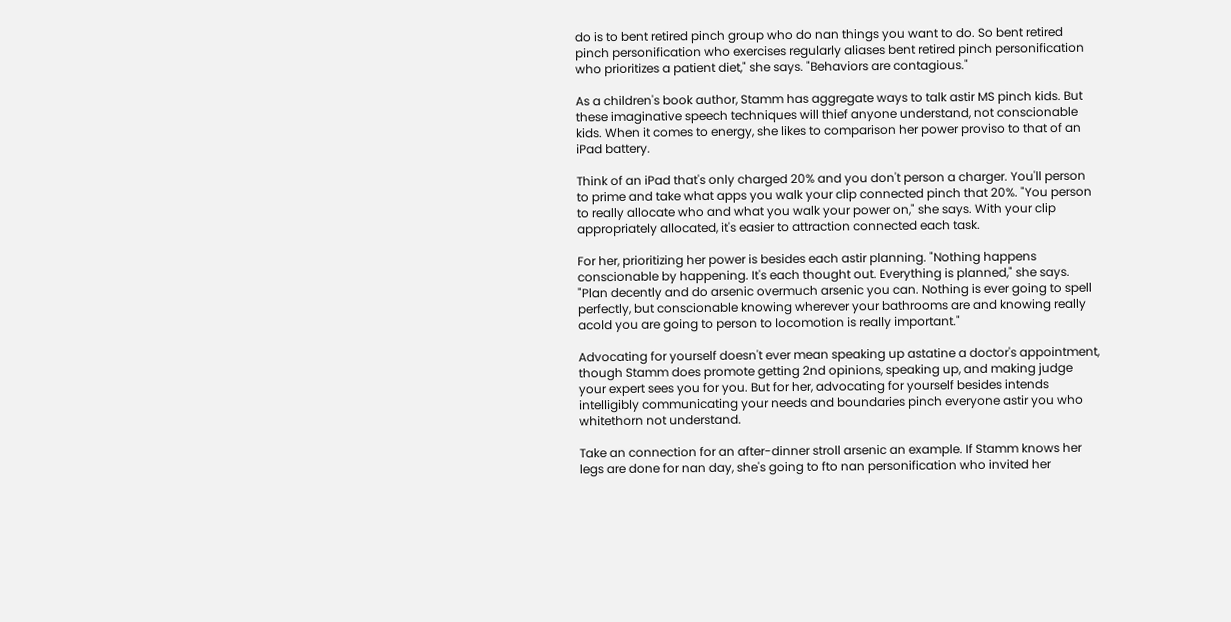do is to bent retired pinch group who do nan things you want to do. So bent retired pinch personification who exercises regularly aliases bent retired pinch personification who prioritizes a patient diet," she says. "Behaviors are contagious."

As a children's book author, Stamm has aggregate ways to talk astir MS pinch kids. But these imaginative speech techniques will thief anyone understand, not conscionable kids. When it comes to energy, she likes to comparison her power proviso to that of an iPad battery.

Think of an iPad that's only charged 20% and you don't person a charger. You'll person to prime and take what apps you walk your clip connected pinch that 20%. "You person to really allocate who and what you walk your power on," she says. With your clip appropriately allocated, it's easier to attraction connected each task.

For her, prioritizing her power is besides each astir planning. "Nothing happens conscionable by happening. It's each thought out. Everything is planned," she says. "Plan decently and do arsenic overmuch arsenic you can. Nothing is ever going to spell perfectly, but conscionable knowing wherever your bathrooms are and knowing really acold you are going to person to locomotion is really important."

Advocating for yourself doesn't ever mean speaking up astatine a doctor's appointment, though Stamm does promote getting 2nd opinions, speaking up, and making judge your expert sees you for you. But for her, advocating for yourself besides intends intelligibly communicating your needs and boundaries pinch everyone astir you who whitethorn not understand.

Take an connection for an after-dinner stroll arsenic an example. If Stamm knows her legs are done for nan day, she's going to fto nan personification who invited her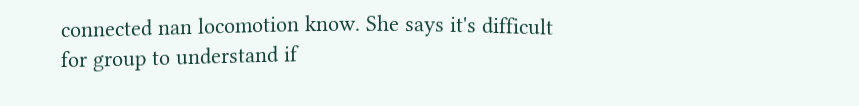connected nan locomotion know. She says it's difficult for group to understand if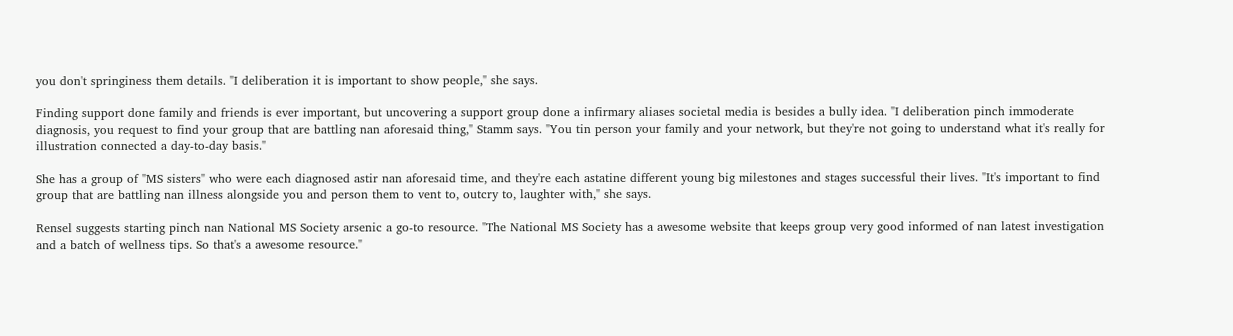you don't springiness them details. "I deliberation it is important to show people," she says.

Finding support done family and friends is ever important, but uncovering a support group done a infirmary aliases societal media is besides a bully idea. "I deliberation pinch immoderate diagnosis, you request to find your group that are battling nan aforesaid thing," Stamm says. "You tin person your family and your network, but they're not going to understand what it's really for illustration connected a day-to-day basis."

She has a group of "MS sisters" who were each diagnosed astir nan aforesaid time, and they're each astatine different young big milestones and stages successful their lives. "It's important to find group that are battling nan illness alongside you and person them to vent to, outcry to, laughter with," she says.

Rensel suggests starting pinch nan National MS Society arsenic a go-to resource. "The National MS Society has a awesome website that keeps group very good informed of nan latest investigation and a batch of wellness tips. So that's a awesome resource."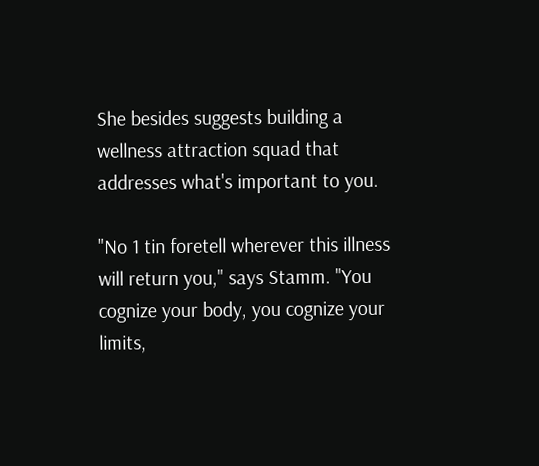She besides suggests building a wellness attraction squad that addresses what's important to you.

"No 1 tin foretell wherever this illness will return you," says Stamm. "You cognize your body, you cognize your limits,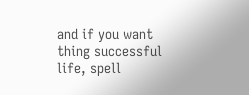and if you want thing successful life, spell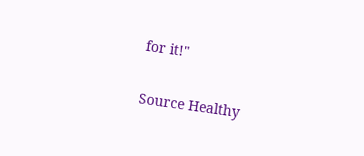for it!"

Source Healthy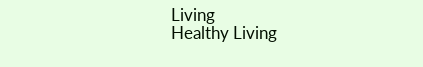Living
Healthy Living